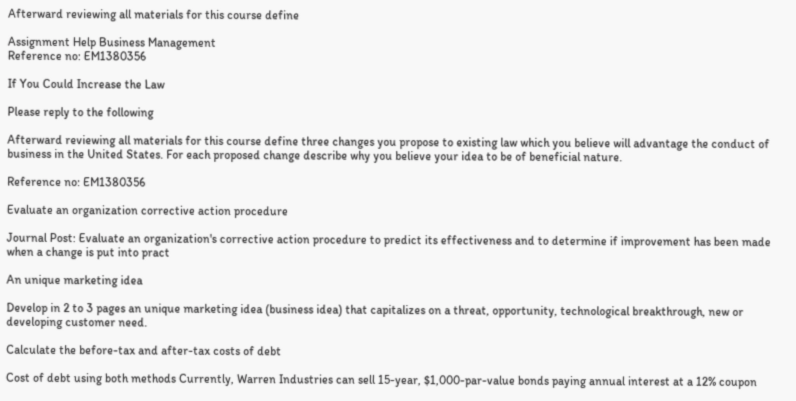Afterward reviewing all materials for this course define

Assignment Help Business Management
Reference no: EM1380356

If You Could Increase the Law

Please reply to the following

Afterward reviewing all materials for this course define three changes you propose to existing law which you believe will advantage the conduct of business in the United States. For each proposed change describe why you believe your idea to be of beneficial nature.

Reference no: EM1380356

Evaluate an organization corrective action procedure

Journal Post: Evaluate an organization's corrective action procedure to predict its effectiveness and to determine if improvement has been made when a change is put into pract

An unique marketing idea

Develop in 2 to 3 pages an unique marketing idea (business idea) that capitalizes on a threat, opportunity, technological breakthrough, new or developing customer need.

Calculate the before-tax and after-tax costs of debt

Cost of debt using both methods Currently, Warren Industries can sell 15-year, $1,000-par-value bonds paying annual interest at a 12% coupon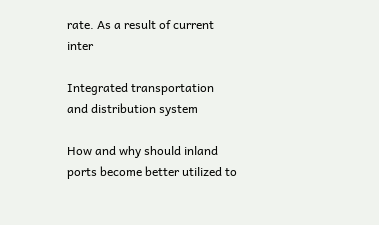rate. As a result of current inter

Integrated transportation and distribution system

How and why should inland ports become better utilized to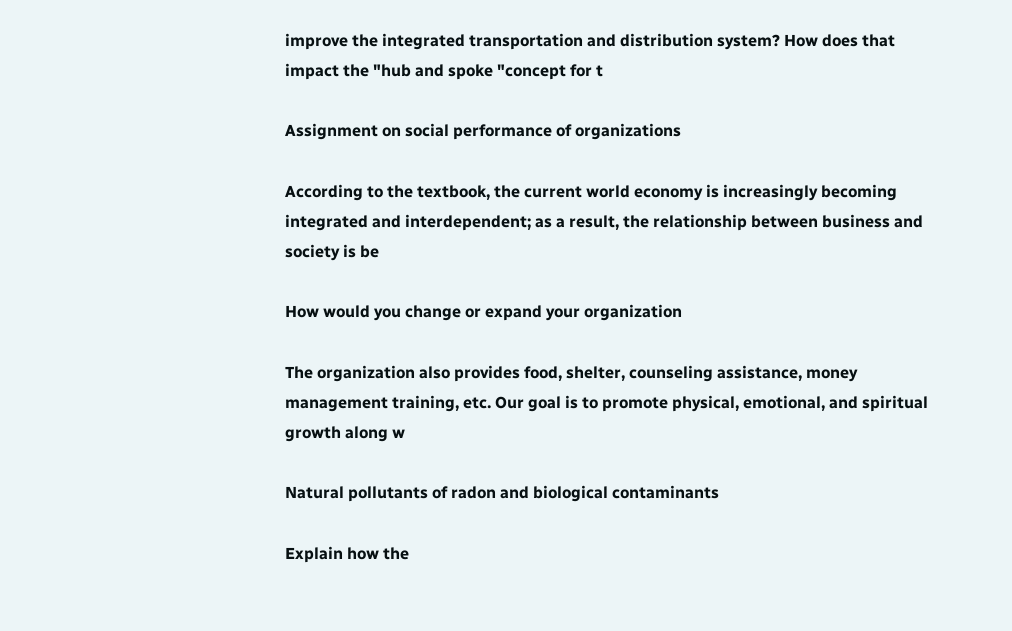improve the integrated transportation and distribution system? How does that impact the "hub and spoke "concept for t

Assignment on social performance of organizations

According to the textbook, the current world economy is increasingly becoming integrated and interdependent; as a result, the relationship between business and society is be

How would you change or expand your organization

The organization also provides food, shelter, counseling assistance, money management training, etc. Our goal is to promote physical, emotional, and spiritual growth along w

Natural pollutants of radon and biological contaminants

Explain how the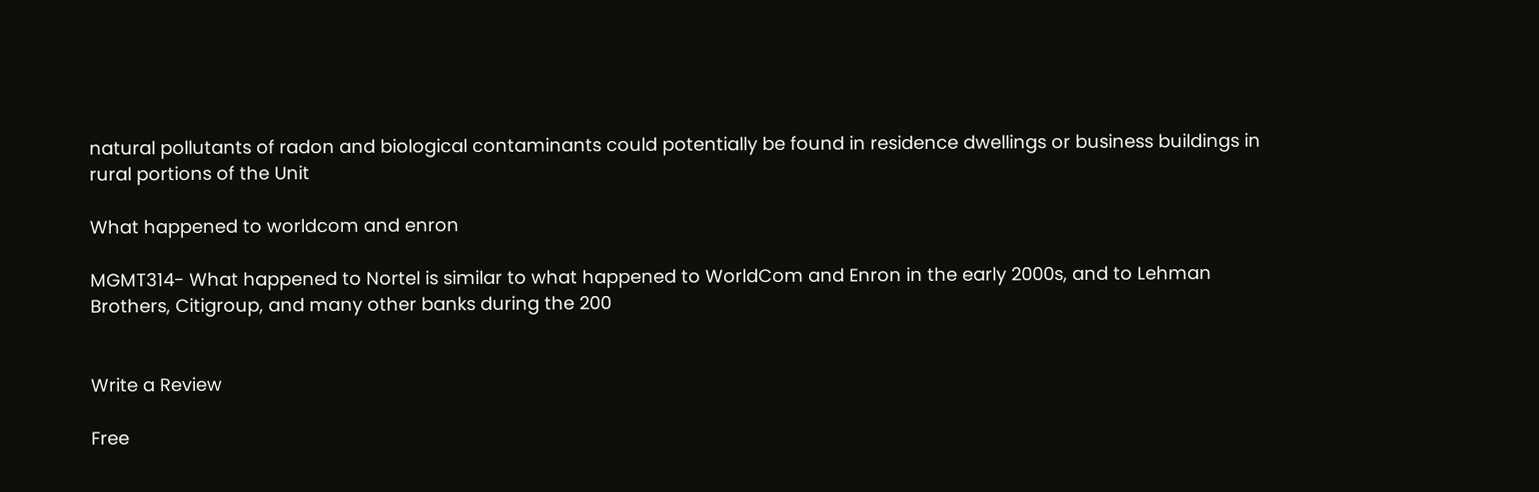natural pollutants of radon and biological contaminants could potentially be found in residence dwellings or business buildings in rural portions of the Unit

What happened to worldcom and enron

MGMT314- What happened to Nortel is similar to what happened to WorldCom and Enron in the early 2000s, and to Lehman Brothers, Citigroup, and many other banks during the 200


Write a Review

Free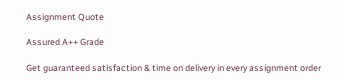Assignment Quote

Assured A++ Grade

Get guaranteed satisfaction & time on delivery in every assignment order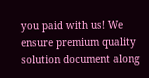you paid with us! We ensure premium quality solution document along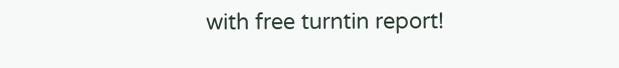with free turntin report!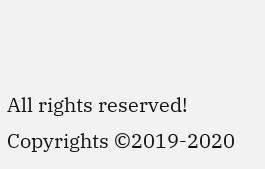All rights reserved! Copyrights ©2019-2020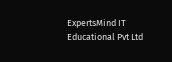ExpertsMind IT Educational Pvt Ltd